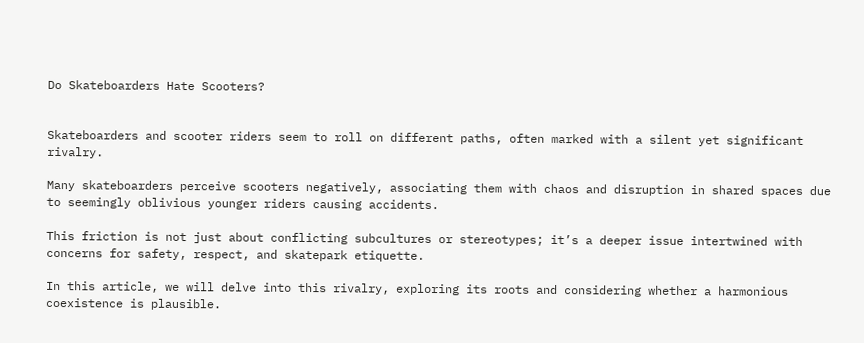Do Skateboarders Hate Scooters?


Skateboarders and scooter riders seem to roll on different paths, often marked with a silent yet significant rivalry.

Many skateboarders perceive scooters negatively, associating them with chaos and disruption in shared spaces due to seemingly oblivious younger riders causing accidents.

This friction is not just about conflicting subcultures or stereotypes; it’s a deeper issue intertwined with concerns for safety, respect, and skatepark etiquette.

In this article, we will delve into this rivalry, exploring its roots and considering whether a harmonious coexistence is plausible.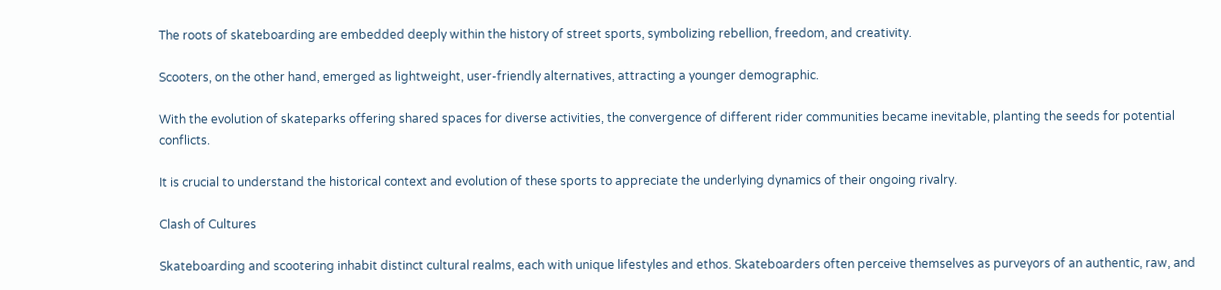The roots of skateboarding are embedded deeply within the history of street sports, symbolizing rebellion, freedom, and creativity.

Scooters, on the other hand, emerged as lightweight, user-friendly alternatives, attracting a younger demographic.

With the evolution of skateparks offering shared spaces for diverse activities, the convergence of different rider communities became inevitable, planting the seeds for potential conflicts.

It is crucial to understand the historical context and evolution of these sports to appreciate the underlying dynamics of their ongoing rivalry.

Clash of Cultures

Skateboarding and scootering inhabit distinct cultural realms, each with unique lifestyles and ethos. Skateboarders often perceive themselves as purveyors of an authentic, raw, and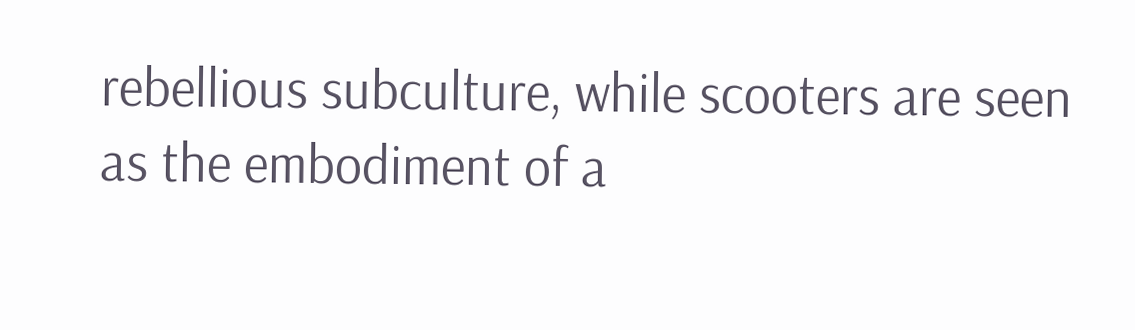rebellious subculture, while scooters are seen as the embodiment of a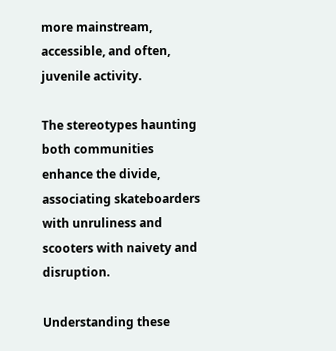more mainstream, accessible, and often, juvenile activity.

The stereotypes haunting both communities enhance the divide, associating skateboarders with unruliness and scooters with naivety and disruption.

Understanding these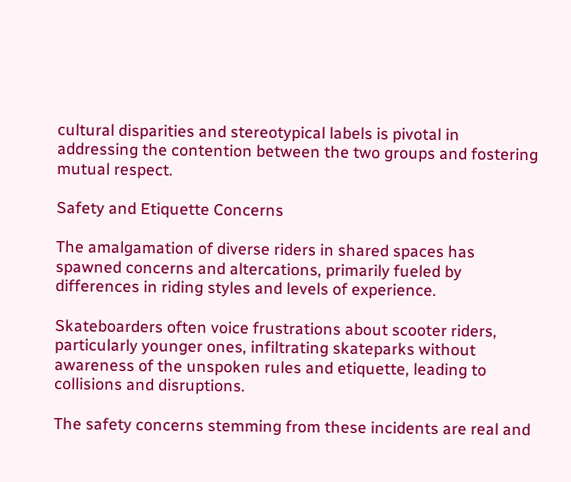cultural disparities and stereotypical labels is pivotal in addressing the contention between the two groups and fostering mutual respect.

Safety and Etiquette Concerns

The amalgamation of diverse riders in shared spaces has spawned concerns and altercations, primarily fueled by differences in riding styles and levels of experience.

Skateboarders often voice frustrations about scooter riders, particularly younger ones, infiltrating skateparks without awareness of the unspoken rules and etiquette, leading to collisions and disruptions.

The safety concerns stemming from these incidents are real and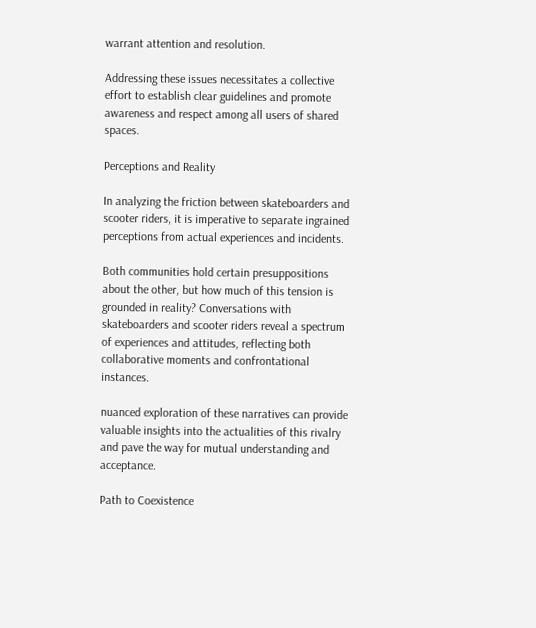warrant attention and resolution.

Addressing these issues necessitates a collective effort to establish clear guidelines and promote awareness and respect among all users of shared spaces.

Perceptions and Reality

In analyzing the friction between skateboarders and scooter riders, it is imperative to separate ingrained perceptions from actual experiences and incidents.

Both communities hold certain presuppositions about the other, but how much of this tension is grounded in reality? Conversations with skateboarders and scooter riders reveal a spectrum of experiences and attitudes, reflecting both collaborative moments and confrontational instances.

nuanced exploration of these narratives can provide valuable insights into the actualities of this rivalry and pave the way for mutual understanding and acceptance.

Path to Coexistence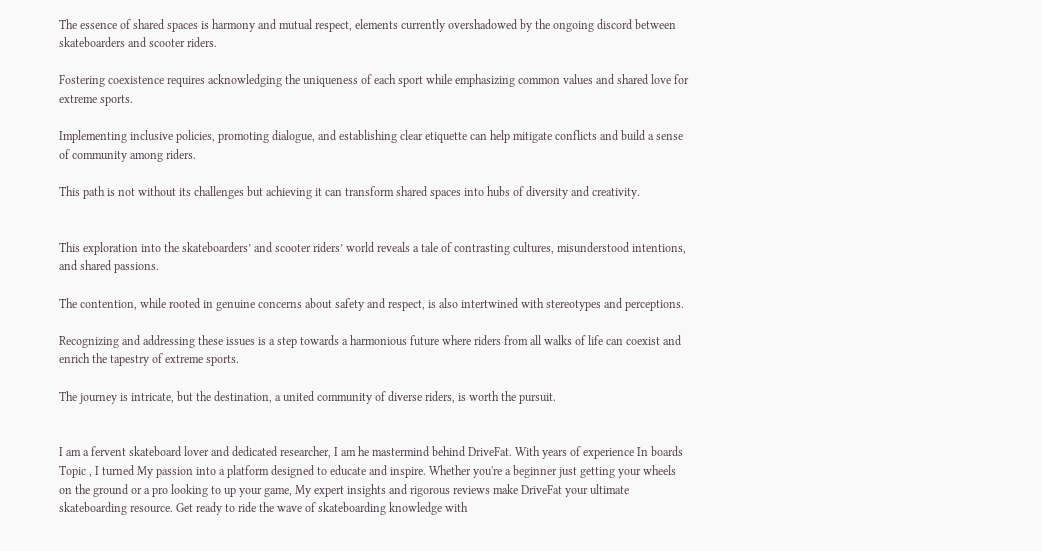The essence of shared spaces is harmony and mutual respect, elements currently overshadowed by the ongoing discord between skateboarders and scooter riders.

Fostering coexistence requires acknowledging the uniqueness of each sport while emphasizing common values and shared love for extreme sports.

Implementing inclusive policies, promoting dialogue, and establishing clear etiquette can help mitigate conflicts and build a sense of community among riders.

This path is not without its challenges but achieving it can transform shared spaces into hubs of diversity and creativity.


This exploration into the skateboarders’ and scooter riders’ world reveals a tale of contrasting cultures, misunderstood intentions, and shared passions.

The contention, while rooted in genuine concerns about safety and respect, is also intertwined with stereotypes and perceptions.

Recognizing and addressing these issues is a step towards a harmonious future where riders from all walks of life can coexist and enrich the tapestry of extreme sports.

The journey is intricate, but the destination, a united community of diverse riders, is worth the pursuit.


I am a fervent skateboard lover and dedicated researcher, I am he mastermind behind DriveFat. With years of experience In boards Topic , I turned My passion into a platform designed to educate and inspire. Whether you're a beginner just getting your wheels on the ground or a pro looking to up your game, My expert insights and rigorous reviews make DriveFat your ultimate skateboarding resource. Get ready to ride the wave of skateboarding knowledge with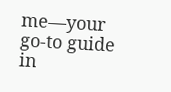me—your go-to guide in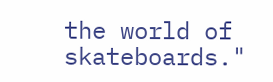the world of skateboards."